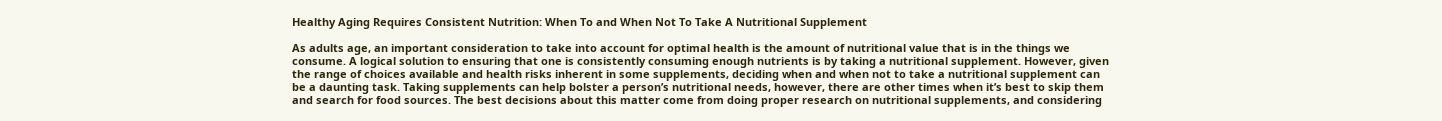Healthy Aging Requires Consistent Nutrition: When To and When Not To Take A Nutritional Supplement

As adults age, an important consideration to take into account for optimal health is the amount of nutritional value that is in the things we consume. A logical solution to ensuring that one is consistently consuming enough nutrients is by taking a nutritional supplement. However, given the range of choices available and health risks inherent in some supplements, deciding when and when not to take a nutritional supplement can be a daunting task. Taking supplements can help bolster a person’s nutritional needs, however, there are other times when it’s best to skip them and search for food sources. The best decisions about this matter come from doing proper research on nutritional supplements, and considering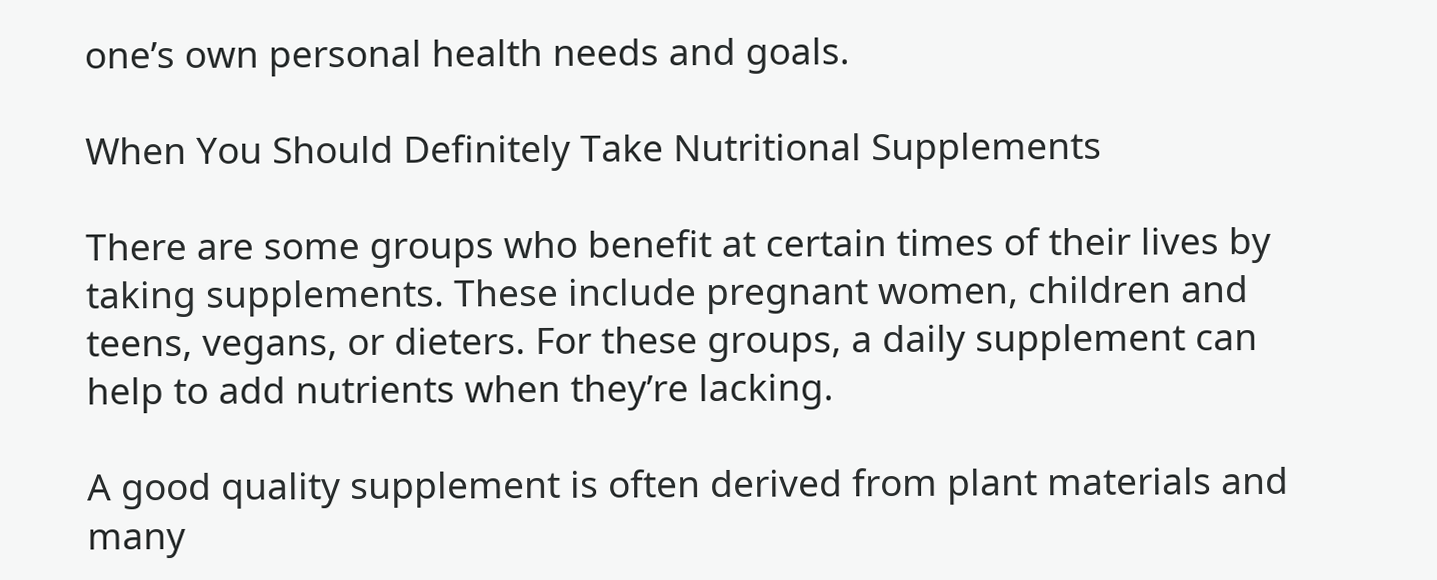one’s own personal health needs and goals.

When You Should Definitely Take Nutritional Supplements

There are some groups who benefit at certain times of their lives by taking supplements. These include pregnant women, children and teens, vegans, or dieters. For these groups, a daily supplement can help to add nutrients when they’re lacking.

A good quality supplement is often derived from plant materials and many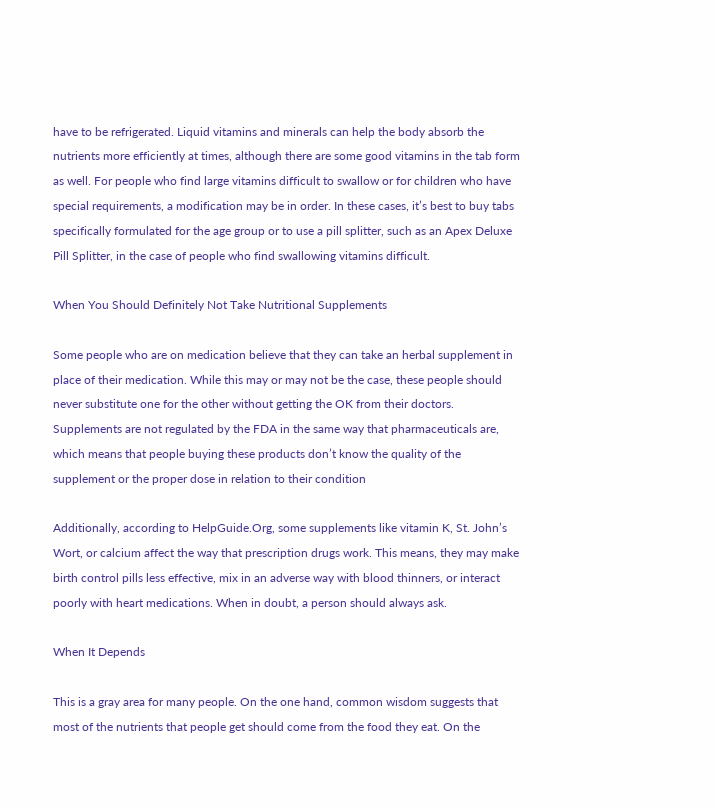have to be refrigerated. Liquid vitamins and minerals can help the body absorb the nutrients more efficiently at times, although there are some good vitamins in the tab form as well. For people who find large vitamins difficult to swallow or for children who have special requirements, a modification may be in order. In these cases, it’s best to buy tabs specifically formulated for the age group or to use a pill splitter, such as an Apex Deluxe Pill Splitter, in the case of people who find swallowing vitamins difficult.

When You Should Definitely Not Take Nutritional Supplements

Some people who are on medication believe that they can take an herbal supplement in place of their medication. While this may or may not be the case, these people should never substitute one for the other without getting the OK from their doctors. Supplements are not regulated by the FDA in the same way that pharmaceuticals are, which means that people buying these products don’t know the quality of the supplement or the proper dose in relation to their condition

Additionally, according to HelpGuide.Org, some supplements like vitamin K, St. John’s Wort, or calcium affect the way that prescription drugs work. This means, they may make birth control pills less effective, mix in an adverse way with blood thinners, or interact poorly with heart medications. When in doubt, a person should always ask.

When It Depends

This is a gray area for many people. On the one hand, common wisdom suggests that most of the nutrients that people get should come from the food they eat. On the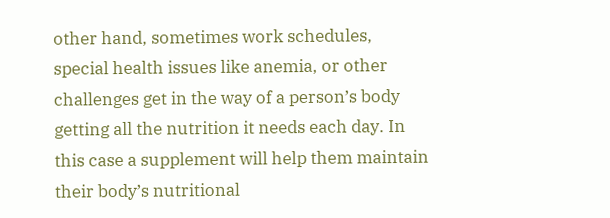other hand, sometimes work schedules, special health issues like anemia, or other challenges get in the way of a person’s body getting all the nutrition it needs each day. In this case a supplement will help them maintain their body’s nutritional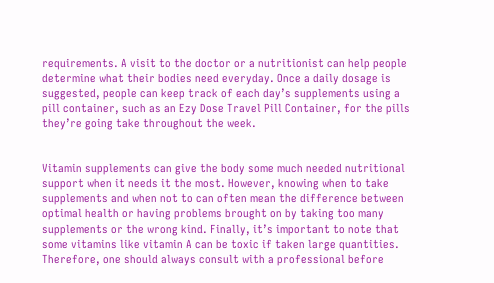requirements. A visit to the doctor or a nutritionist can help people determine what their bodies need everyday. Once a daily dosage is suggested, people can keep track of each day’s supplements using a pill container, such as an Ezy Dose Travel Pill Container, for the pills they’re going take throughout the week.


Vitamin supplements can give the body some much needed nutritional support when it needs it the most. However, knowing when to take supplements and when not to can often mean the difference between optimal health or having problems brought on by taking too many supplements or the wrong kind. Finally, it’s important to note that some vitamins like vitamin A can be toxic if taken large quantities. Therefore, one should always consult with a professional before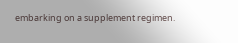embarking on a supplement regimen.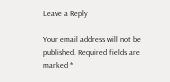Leave a Reply

Your email address will not be published. Required fields are marked *